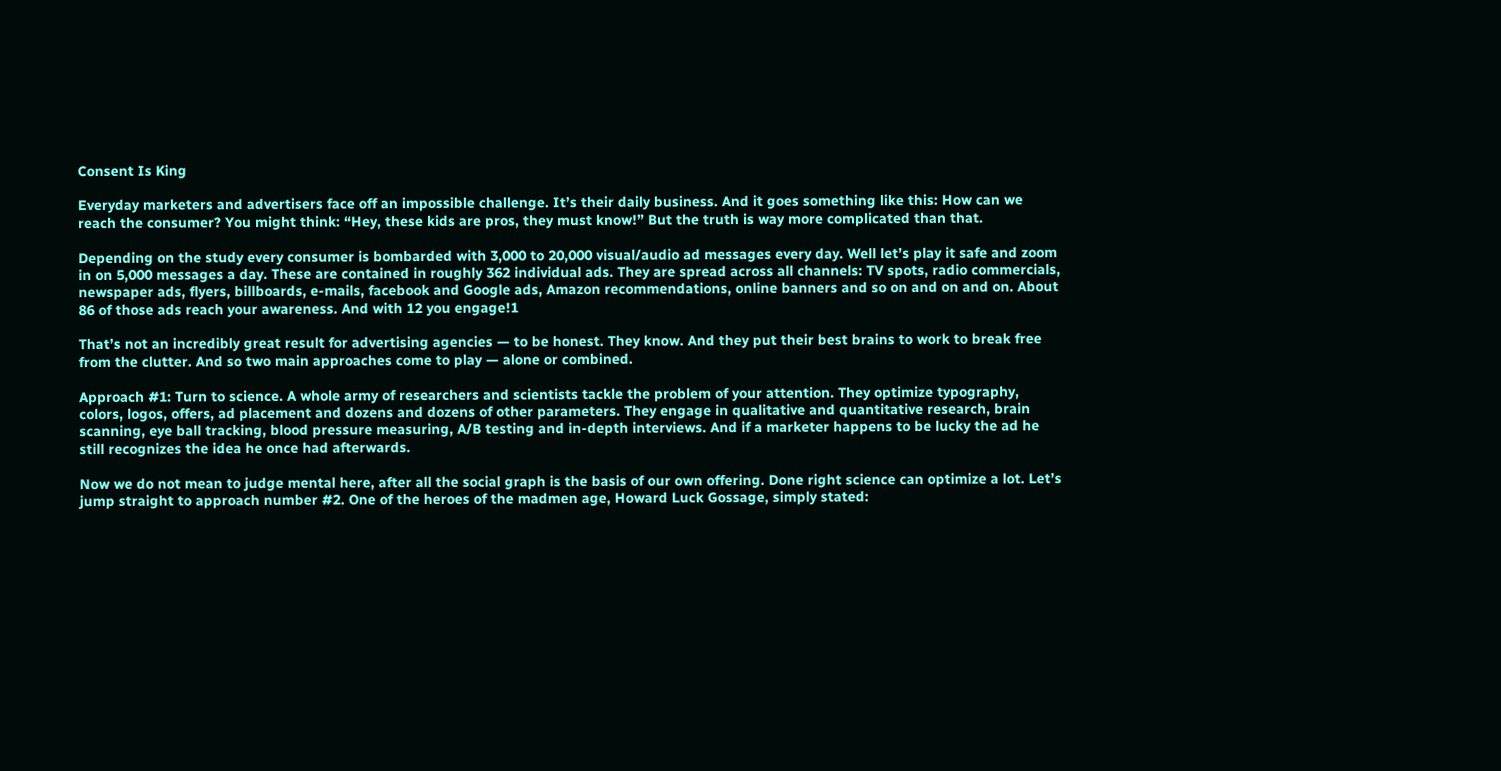Consent Is King

Everyday marketers and advertisers face off an impossible challenge. It’s their daily business. And it goes something like this: How can we reach the consumer? You might think: “Hey, these kids are pros, they must know!” But the truth is way more complicated than that.

Depending on the study every consumer is bombarded with 3,000 to 20,000 visual/audio ad messages every day. Well let’s play it safe and zoom in on 5,000 messages a day. These are contained in roughly 362 individual ads. They are spread across all channels: TV spots, radio commercials, newspaper ads, flyers, billboards, e-mails, facebook and Google ads, Amazon recommendations, online banners and so on and on and on. About 86 of those ads reach your awareness. And with 12 you engage!1

That’s not an incredibly great result for advertising agencies — to be honest. They know. And they put their best brains to work to break free from the clutter. And so two main approaches come to play — alone or combined.

Approach #1: Turn to science. A whole army of researchers and scientists tackle the problem of your attention. They optimize typography, colors, logos, offers, ad placement and dozens and dozens of other parameters. They engage in qualitative and quantitative research, brain scanning, eye ball tracking, blood pressure measuring, A/B testing and in-depth interviews. And if a marketer happens to be lucky the ad he still recognizes the idea he once had afterwards.

Now we do not mean to judge mental here, after all the social graph is the basis of our own offering. Done right science can optimize a lot. Let’s jump straight to approach number #2. One of the heroes of the madmen age, Howard Luck Gossage, simply stated: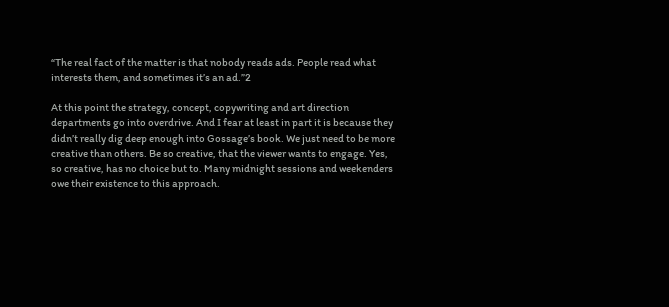“The real fact of the matter is that nobody reads ads. People read what interests them, and sometimes it’s an ad.”2

At this point the strategy, concept, copywriting and art direction departments go into overdrive. And I fear at least in part it is because they didn’t really dig deep enough into Gossage’s book. We just need to be more creative than others. Be so creative, that the viewer wants to engage. Yes, so creative, has no choice but to. Many midnight sessions and weekenders owe their existence to this approach.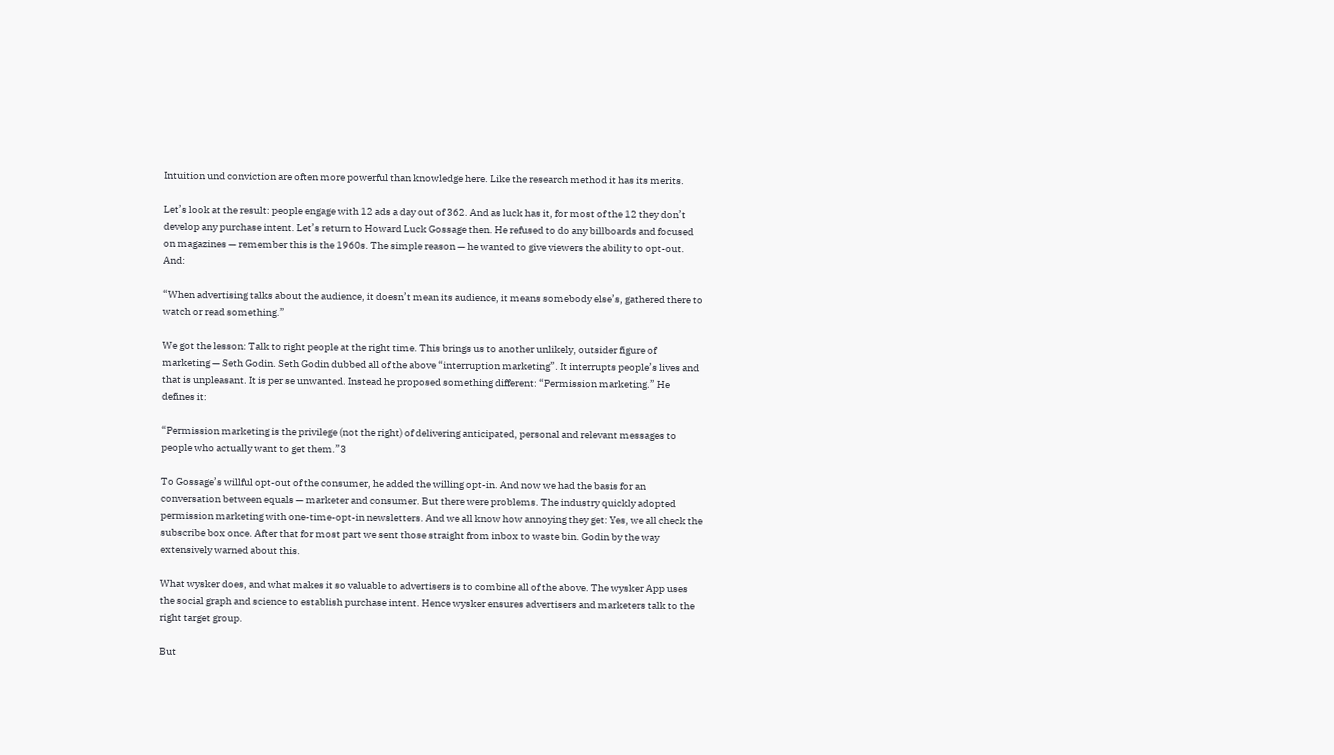Intuition und conviction are often more powerful than knowledge here. Like the research method it has its merits.

Let’s look at the result: people engage with 12 ads a day out of 362. And as luck has it, for most of the 12 they don’t develop any purchase intent. Let’s return to Howard Luck Gossage then. He refused to do any billboards and focused on magazines — remember this is the 1960s. The simple reason — he wanted to give viewers the ability to opt-out. And:

“When advertising talks about the audience, it doesn’t mean its audience, it means somebody else’s, gathered there to watch or read something.”

We got the lesson: Talk to right people at the right time. This brings us to another unlikely, outsider figure of marketing — Seth Godin. Seth Godin dubbed all of the above “interruption marketing”. It interrupts people’s lives and that is unpleasant. It is per se unwanted. Instead he proposed something different: “Permission marketing.” He defines it:

“Permission marketing is the privilege (not the right) of delivering anticipated, personal and relevant messages to people who actually want to get them.”3

To Gossage’s willful opt-out of the consumer, he added the willing opt-in. And now we had the basis for an conversation between equals — marketer and consumer. But there were problems. The industry quickly adopted permission marketing with one-time-opt-in newsletters. And we all know how annoying they get: Yes, we all check the subscribe box once. After that for most part we sent those straight from inbox to waste bin. Godin by the way extensively warned about this.

What wysker does, and what makes it so valuable to advertisers is to combine all of the above. The wysker App uses the social graph and science to establish purchase intent. Hence wysker ensures advertisers and marketers talk to the right target group.

But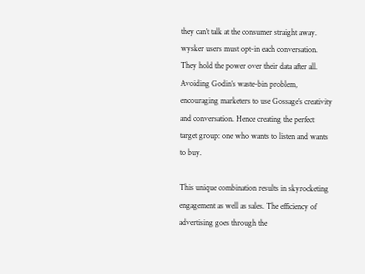they can’t talk at the consumer straight away. wysker users must opt-in each conversation. They hold the power over their data after all. Avoiding Godin’s waste-bin problem, encouraging marketers to use Gossage’s creativity and conversation. Hence creating the perfect target group: one who wants to listen and wants to buy.

This unique combination results in skyrocketing engagement as well as sales. The efficiency of advertising goes through the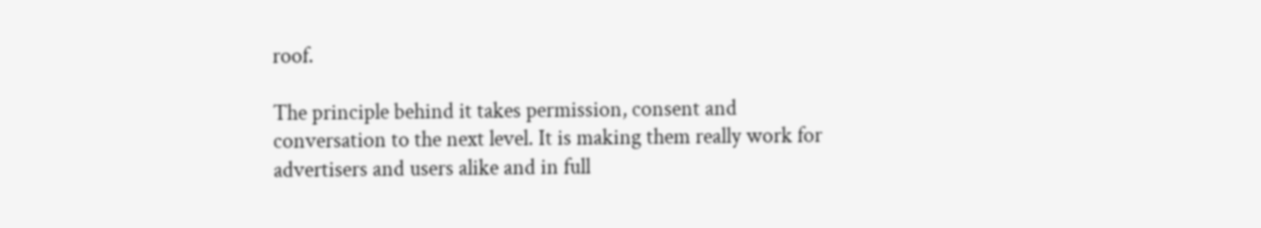roof.

The principle behind it takes permission, consent and conversation to the next level. It is making them really work for advertisers and users alike and in full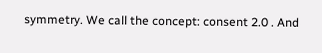symmetry. We call the concept: consent 2.0 . And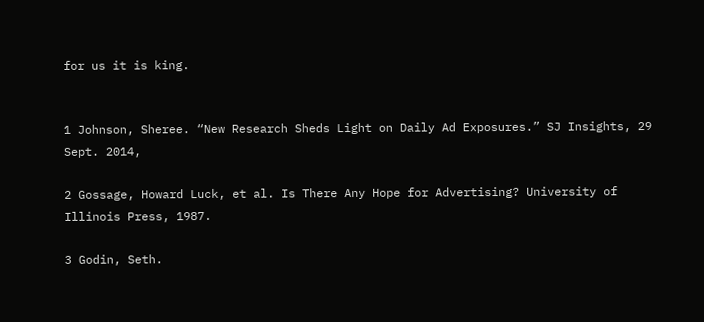for us it is king.


1 Johnson, Sheree. “New Research Sheds Light on Daily Ad Exposures.” SJ Insights, 29 Sept. 2014,

2 Gossage, Howard Luck, et al. Is There Any Hope for Advertising? University of Illinois Press, 1987.

3 Godin, Seth.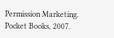Permission Marketing. Pocket Books, 2007.